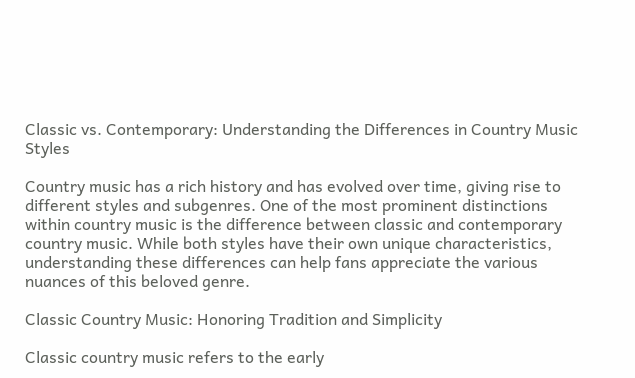Classic vs. Contemporary: Understanding the Differences in Country Music Styles

Country music has a rich history and has evolved over time, giving rise to different styles and subgenres. One of the most prominent distinctions within country music is the difference between classic and contemporary country music. While both styles have their own unique characteristics, understanding these differences can help fans appreciate the various nuances of this beloved genre.

Classic Country Music: Honoring Tradition and Simplicity

Classic country music refers to the early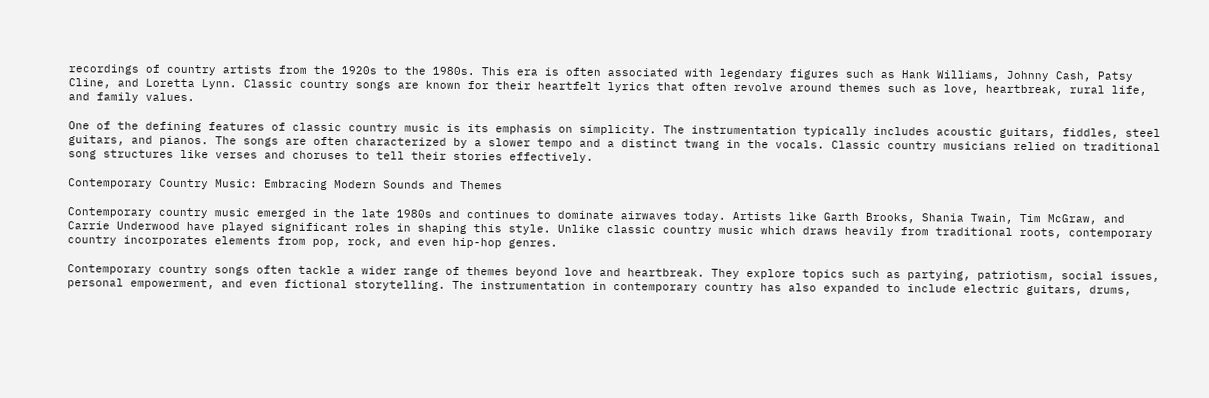recordings of country artists from the 1920s to the 1980s. This era is often associated with legendary figures such as Hank Williams, Johnny Cash, Patsy Cline, and Loretta Lynn. Classic country songs are known for their heartfelt lyrics that often revolve around themes such as love, heartbreak, rural life, and family values.

One of the defining features of classic country music is its emphasis on simplicity. The instrumentation typically includes acoustic guitars, fiddles, steel guitars, and pianos. The songs are often characterized by a slower tempo and a distinct twang in the vocals. Classic country musicians relied on traditional song structures like verses and choruses to tell their stories effectively.

Contemporary Country Music: Embracing Modern Sounds and Themes

Contemporary country music emerged in the late 1980s and continues to dominate airwaves today. Artists like Garth Brooks, Shania Twain, Tim McGraw, and Carrie Underwood have played significant roles in shaping this style. Unlike classic country music which draws heavily from traditional roots, contemporary country incorporates elements from pop, rock, and even hip-hop genres.

Contemporary country songs often tackle a wider range of themes beyond love and heartbreak. They explore topics such as partying, patriotism, social issues, personal empowerment, and even fictional storytelling. The instrumentation in contemporary country has also expanded to include electric guitars, drums,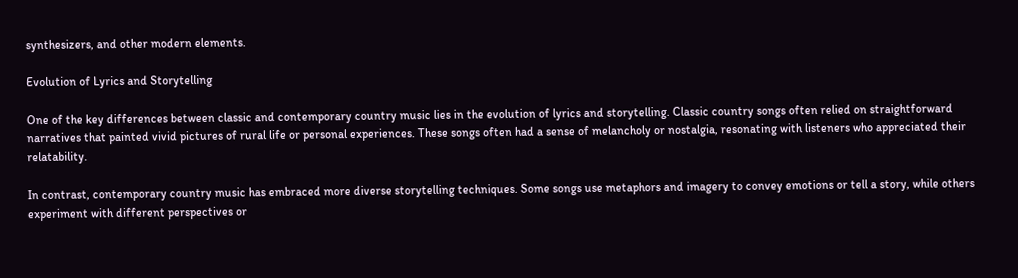synthesizers, and other modern elements.

Evolution of Lyrics and Storytelling

One of the key differences between classic and contemporary country music lies in the evolution of lyrics and storytelling. Classic country songs often relied on straightforward narratives that painted vivid pictures of rural life or personal experiences. These songs often had a sense of melancholy or nostalgia, resonating with listeners who appreciated their relatability.

In contrast, contemporary country music has embraced more diverse storytelling techniques. Some songs use metaphors and imagery to convey emotions or tell a story, while others experiment with different perspectives or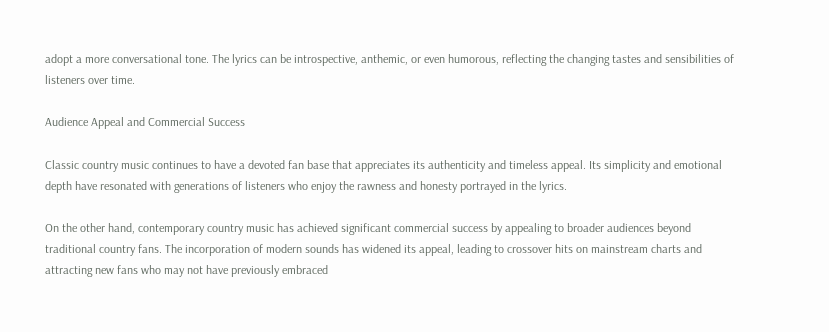adopt a more conversational tone. The lyrics can be introspective, anthemic, or even humorous, reflecting the changing tastes and sensibilities of listeners over time.

Audience Appeal and Commercial Success

Classic country music continues to have a devoted fan base that appreciates its authenticity and timeless appeal. Its simplicity and emotional depth have resonated with generations of listeners who enjoy the rawness and honesty portrayed in the lyrics.

On the other hand, contemporary country music has achieved significant commercial success by appealing to broader audiences beyond traditional country fans. The incorporation of modern sounds has widened its appeal, leading to crossover hits on mainstream charts and attracting new fans who may not have previously embraced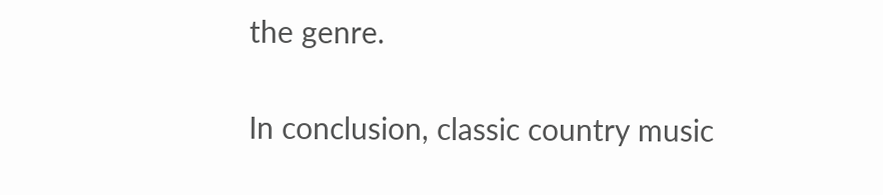the genre.

In conclusion, classic country music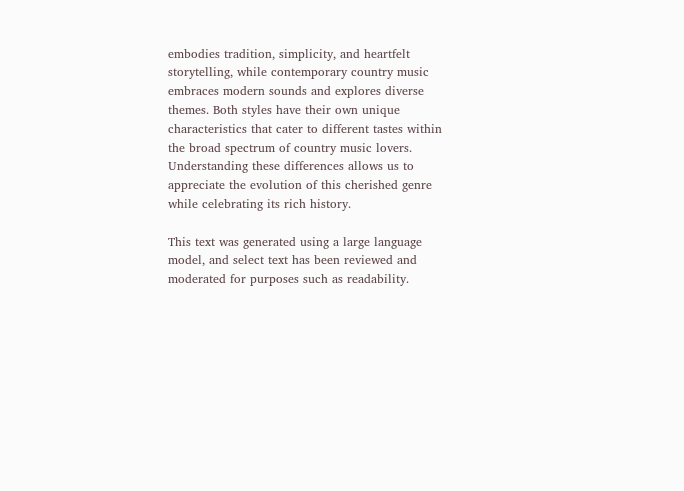embodies tradition, simplicity, and heartfelt storytelling, while contemporary country music embraces modern sounds and explores diverse themes. Both styles have their own unique characteristics that cater to different tastes within the broad spectrum of country music lovers. Understanding these differences allows us to appreciate the evolution of this cherished genre while celebrating its rich history.

This text was generated using a large language model, and select text has been reviewed and moderated for purposes such as readability.